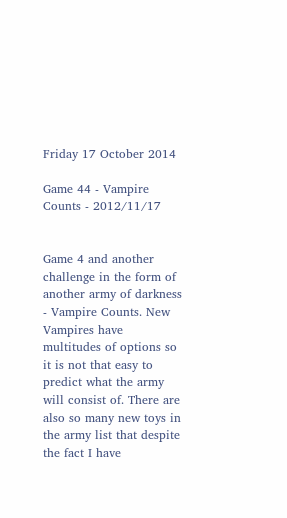Friday 17 October 2014

Game 44 - Vampire Counts - 2012/11/17


Game 4 and another challenge in the form of another army of darkness - Vampire Counts. New Vampires have multitudes of options so it is not that easy to predict what the army will consist of. There are also so many new toys in the army list that despite the fact I have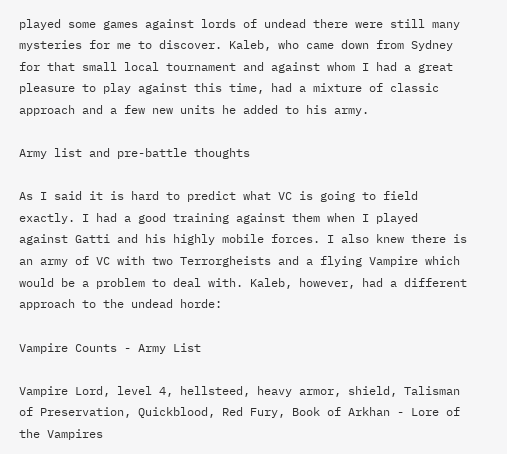played some games against lords of undead there were still many mysteries for me to discover. Kaleb, who came down from Sydney for that small local tournament and against whom I had a great pleasure to play against this time, had a mixture of classic approach and a few new units he added to his army.

Army list and pre-battle thoughts

As I said it is hard to predict what VC is going to field exactly. I had a good training against them when I played against Gatti and his highly mobile forces. I also knew there is an army of VC with two Terrorgheists and a flying Vampire which would be a problem to deal with. Kaleb, however, had a different approach to the undead horde:

Vampire Counts - Army List

Vampire Lord, level 4, hellsteed, heavy armor, shield, Talisman of Preservation, Quickblood, Red Fury, Book of Arkhan - Lore of the Vampires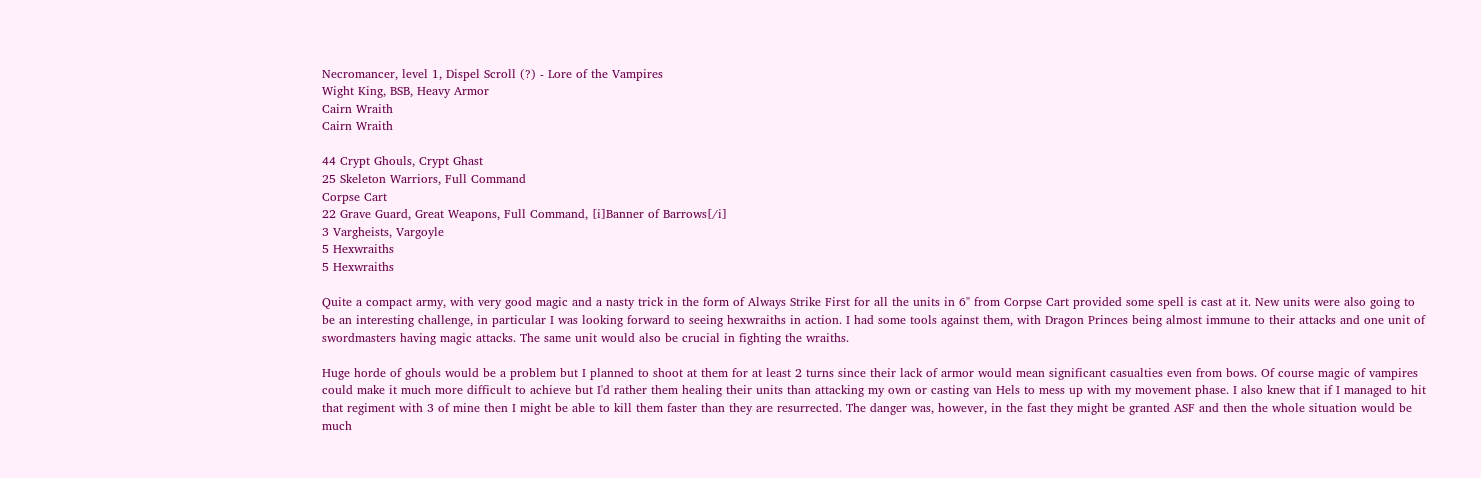Necromancer, level 1, Dispel Scroll (?) - Lore of the Vampires
Wight King, BSB, Heavy Armor
Cairn Wraith
Cairn Wraith

44 Crypt Ghouls, Crypt Ghast
25 Skeleton Warriors, Full Command
Corpse Cart
22 Grave Guard, Great Weapons, Full Command, [i]Banner of Barrows[/i]
3 Vargheists, Vargoyle
5 Hexwraiths
5 Hexwraiths

Quite a compact army, with very good magic and a nasty trick in the form of Always Strike First for all the units in 6" from Corpse Cart provided some spell is cast at it. New units were also going to be an interesting challenge, in particular I was looking forward to seeing hexwraiths in action. I had some tools against them, with Dragon Princes being almost immune to their attacks and one unit of swordmasters having magic attacks. The same unit would also be crucial in fighting the wraiths.

Huge horde of ghouls would be a problem but I planned to shoot at them for at least 2 turns since their lack of armor would mean significant casualties even from bows. Of course magic of vampires could make it much more difficult to achieve but I'd rather them healing their units than attacking my own or casting van Hels to mess up with my movement phase. I also knew that if I managed to hit that regiment with 3 of mine then I might be able to kill them faster than they are resurrected. The danger was, however, in the fast they might be granted ASF and then the whole situation would be much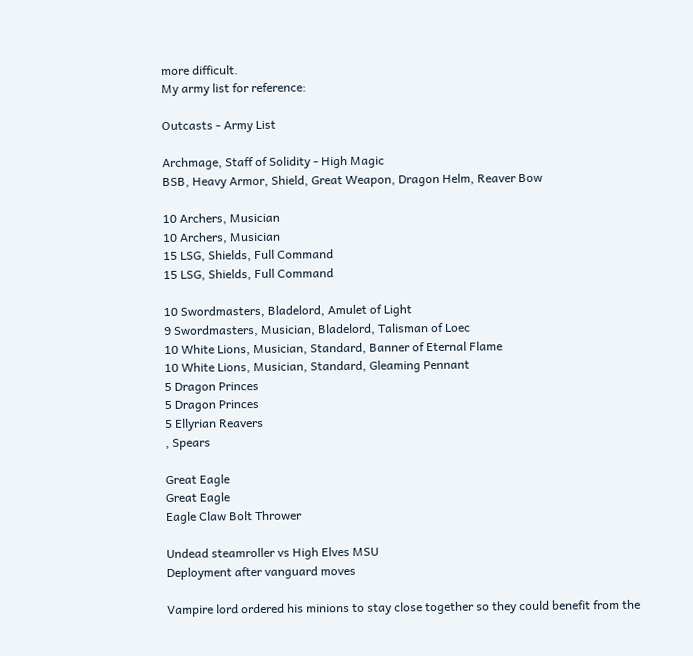more difficult.
My army list for reference:

Outcasts - Army List

Archmage, Staff of Solidity - High Magic
BSB, Heavy Armor, Shield, Great Weapon, Dragon Helm, Reaver Bow

10 Archers, Musician
10 Archers, Musician
15 LSG, Shields, Full Command
15 LSG, Shields, Full Command

10 Swordmasters, Bladelord, Amulet of Light
9 Swordmasters, Musician, Bladelord, Talisman of Loec
10 White Lions, Musician, Standard, Banner of Eternal Flame
10 White Lions, Musician, Standard, Gleaming Pennant
5 Dragon Princes
5 Dragon Princes
5 Ellyrian Reavers
, Spears

Great Eagle
Great Eagle
Eagle Claw Bolt Thrower

Undead steamroller vs High Elves MSU
Deployment after vanguard moves

Vampire lord ordered his minions to stay close together so they could benefit from the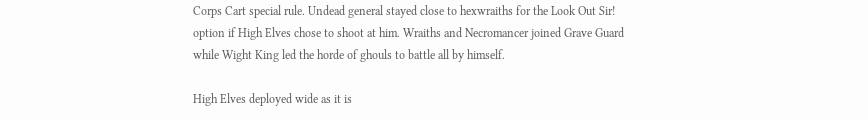Corps Cart special rule. Undead general stayed close to hexwraiths for the Look Out Sir! option if High Elves chose to shoot at him. Wraiths and Necromancer joined Grave Guard while Wight King led the horde of ghouls to battle all by himself.

High Elves deployed wide as it is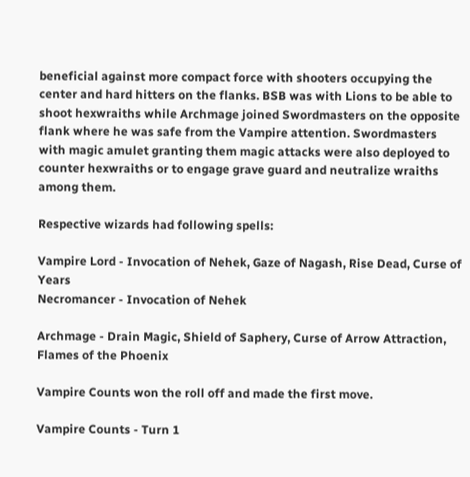beneficial against more compact force with shooters occupying the center and hard hitters on the flanks. BSB was with Lions to be able to shoot hexwraiths while Archmage joined Swordmasters on the opposite flank where he was safe from the Vampire attention. Swordmasters with magic amulet granting them magic attacks were also deployed to counter hexwraiths or to engage grave guard and neutralize wraiths among them.

Respective wizards had following spells:

Vampire Lord - Invocation of Nehek, Gaze of Nagash, Rise Dead, Curse of Years
Necromancer - Invocation of Nehek

Archmage - Drain Magic, Shield of Saphery, Curse of Arrow Attraction, Flames of the Phoenix

Vampire Counts won the roll off and made the first move.

Vampire Counts - Turn 1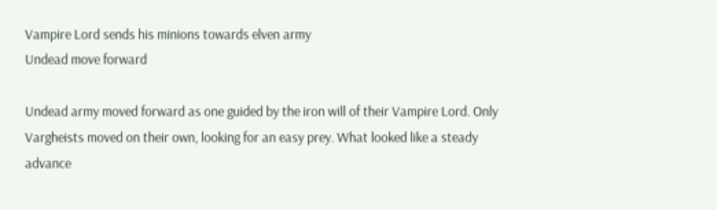Vampire Lord sends his minions towards elven army
Undead move forward

Undead army moved forward as one guided by the iron will of their Vampire Lord. Only Vargheists moved on their own, looking for an easy prey. What looked like a steady advance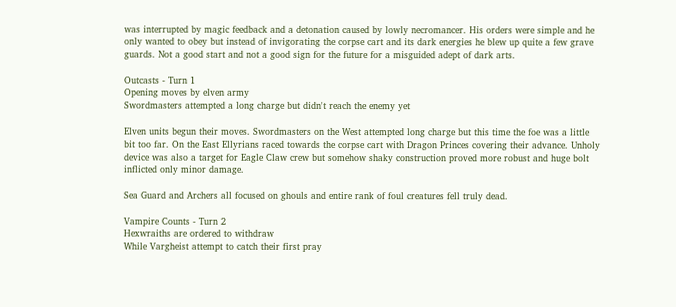was interrupted by magic feedback and a detonation caused by lowly necromancer. His orders were simple and he only wanted to obey but instead of invigorating the corpse cart and its dark energies he blew up quite a few grave guards. Not a good start and not a good sign for the future for a misguided adept of dark arts.

Outcasts - Turn 1
Opening moves by elven army
Swordmasters attempted a long charge but didn't reach the enemy yet

Elven units begun their moves. Swordmasters on the West attempted long charge but this time the foe was a little bit too far. On the East Ellyrians raced towards the corpse cart with Dragon Princes covering their advance. Unholy device was also a target for Eagle Claw crew but somehow shaky construction proved more robust and huge bolt inflicted only minor damage.

Sea Guard and Archers all focused on ghouls and entire rank of foul creatures fell truly dead.

Vampire Counts - Turn 2
Hexwraiths are ordered to withdraw
While Vargheist attempt to catch their first pray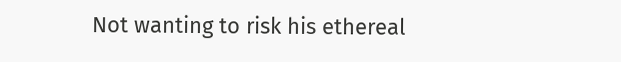Not wanting to risk his ethereal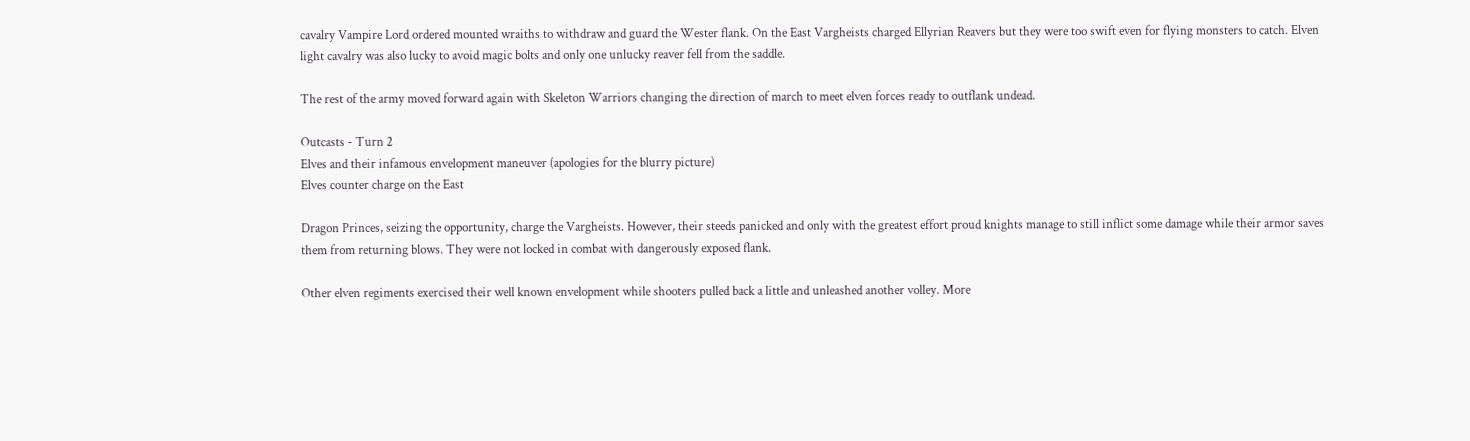cavalry Vampire Lord ordered mounted wraiths to withdraw and guard the Wester flank. On the East Vargheists charged Ellyrian Reavers but they were too swift even for flying monsters to catch. Elven light cavalry was also lucky to avoid magic bolts and only one unlucky reaver fell from the saddle.

The rest of the army moved forward again with Skeleton Warriors changing the direction of march to meet elven forces ready to outflank undead.

Outcasts - Turn 2
Elves and their infamous envelopment maneuver (apologies for the blurry picture)
Elves counter charge on the East

Dragon Princes, seizing the opportunity, charge the Vargheists. However, their steeds panicked and only with the greatest effort proud knights manage to still inflict some damage while their armor saves them from returning blows. They were not locked in combat with dangerously exposed flank.

Other elven regiments exercised their well known envelopment while shooters pulled back a little and unleashed another volley. More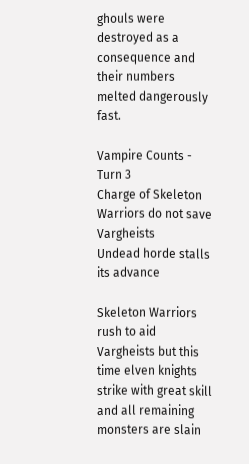ghouls were destroyed as a consequence and their numbers melted dangerously fast.

Vampire Counts - Turn 3
Charge of Skeleton Warriors do not save Vargheists
Undead horde stalls its advance

Skeleton Warriors rush to aid Vargheists but this time elven knights strike with great skill and all remaining monsters are slain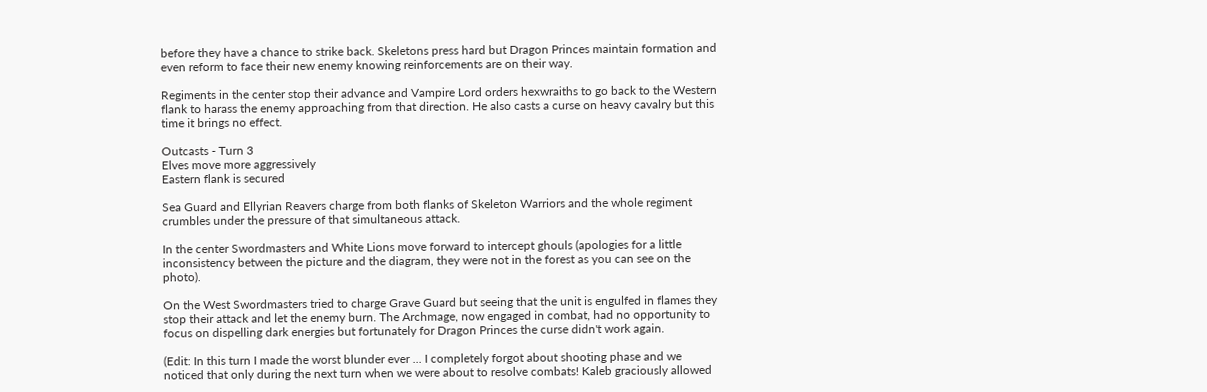before they have a chance to strike back. Skeletons press hard but Dragon Princes maintain formation and even reform to face their new enemy knowing reinforcements are on their way.

Regiments in the center stop their advance and Vampire Lord orders hexwraiths to go back to the Western flank to harass the enemy approaching from that direction. He also casts a curse on heavy cavalry but this time it brings no effect.

Outcasts - Turn 3
Elves move more aggressively
Eastern flank is secured

Sea Guard and Ellyrian Reavers charge from both flanks of Skeleton Warriors and the whole regiment crumbles under the pressure of that simultaneous attack.

In the center Swordmasters and White Lions move forward to intercept ghouls (apologies for a little inconsistency between the picture and the diagram, they were not in the forest as you can see on the photo).

On the West Swordmasters tried to charge Grave Guard but seeing that the unit is engulfed in flames they stop their attack and let the enemy burn. The Archmage, now engaged in combat, had no opportunity to focus on dispelling dark energies but fortunately for Dragon Princes the curse didn't work again.

(Edit: In this turn I made the worst blunder ever ... I completely forgot about shooting phase and we noticed that only during the next turn when we were about to resolve combats! Kaleb graciously allowed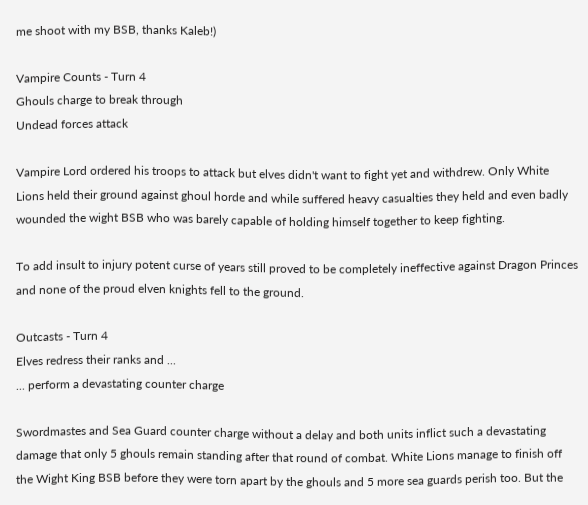me shoot with my BSB, thanks Kaleb!)

Vampire Counts - Turn 4
Ghouls charge to break through
Undead forces attack

Vampire Lord ordered his troops to attack but elves didn't want to fight yet and withdrew. Only White Lions held their ground against ghoul horde and while suffered heavy casualties they held and even badly wounded the wight BSB who was barely capable of holding himself together to keep fighting.

To add insult to injury potent curse of years still proved to be completely ineffective against Dragon Princes and none of the proud elven knights fell to the ground.

Outcasts - Turn 4
Elves redress their ranks and ...
... perform a devastating counter charge

Swordmastes and Sea Guard counter charge without a delay and both units inflict such a devastating damage that only 5 ghouls remain standing after that round of combat. White Lions manage to finish off the Wight King BSB before they were torn apart by the ghouls and 5 more sea guards perish too. But the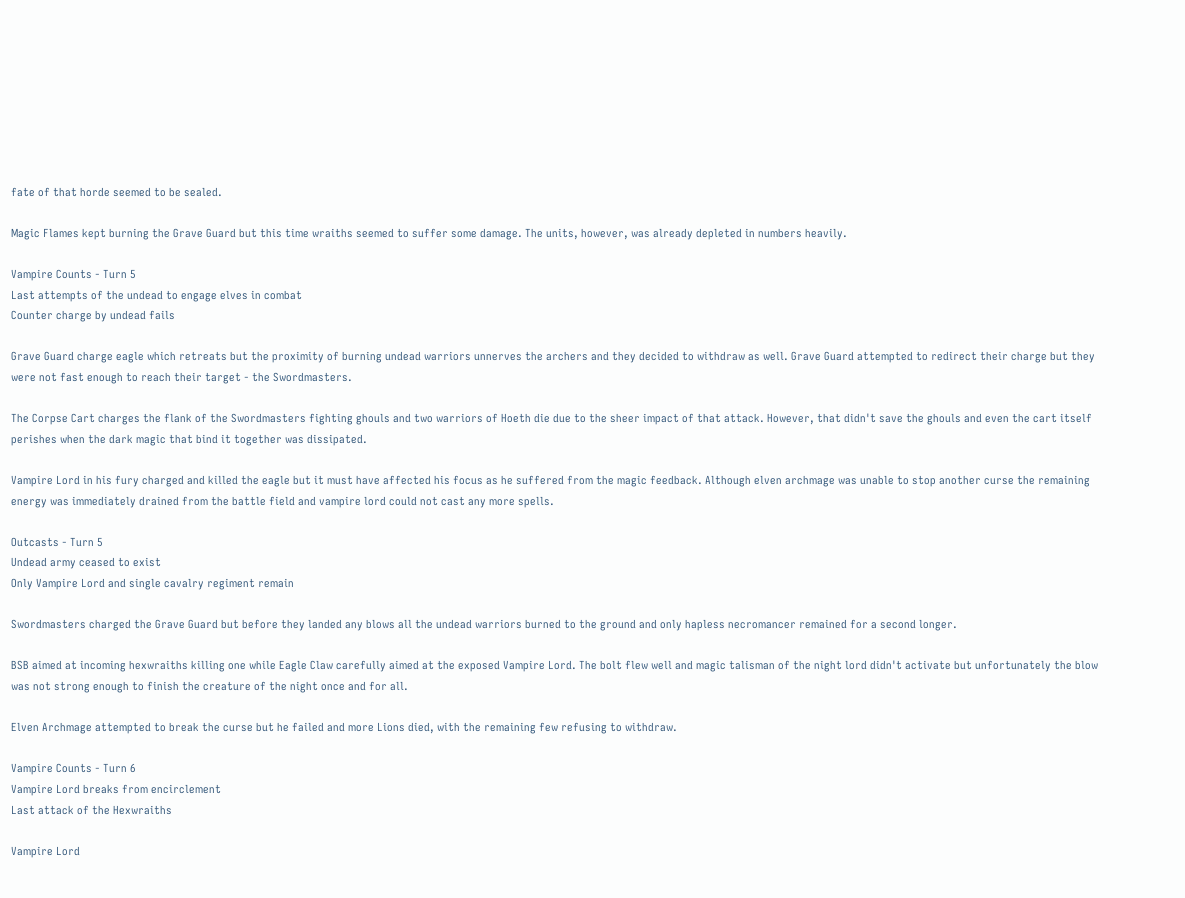fate of that horde seemed to be sealed.

Magic Flames kept burning the Grave Guard but this time wraiths seemed to suffer some damage. The units, however, was already depleted in numbers heavily.

Vampire Counts - Turn 5
Last attempts of the undead to engage elves in combat
Counter charge by undead fails

Grave Guard charge eagle which retreats but the proximity of burning undead warriors unnerves the archers and they decided to withdraw as well. Grave Guard attempted to redirect their charge but they were not fast enough to reach their target - the Swordmasters.

The Corpse Cart charges the flank of the Swordmasters fighting ghouls and two warriors of Hoeth die due to the sheer impact of that attack. However, that didn't save the ghouls and even the cart itself perishes when the dark magic that bind it together was dissipated.

Vampire Lord in his fury charged and killed the eagle but it must have affected his focus as he suffered from the magic feedback. Although elven archmage was unable to stop another curse the remaining energy was immediately drained from the battle field and vampire lord could not cast any more spells.

Outcasts - Turn 5
Undead army ceased to exist
Only Vampire Lord and single cavalry regiment remain

Swordmasters charged the Grave Guard but before they landed any blows all the undead warriors burned to the ground and only hapless necromancer remained for a second longer.

BSB aimed at incoming hexwraiths killing one while Eagle Claw carefully aimed at the exposed Vampire Lord. The bolt flew well and magic talisman of the night lord didn't activate but unfortunately the blow was not strong enough to finish the creature of the night once and for all.

Elven Archmage attempted to break the curse but he failed and more Lions died, with the remaining few refusing to withdraw.

Vampire Counts - Turn 6
Vampire Lord breaks from encirclement
Last attack of the Hexwraiths

Vampire Lord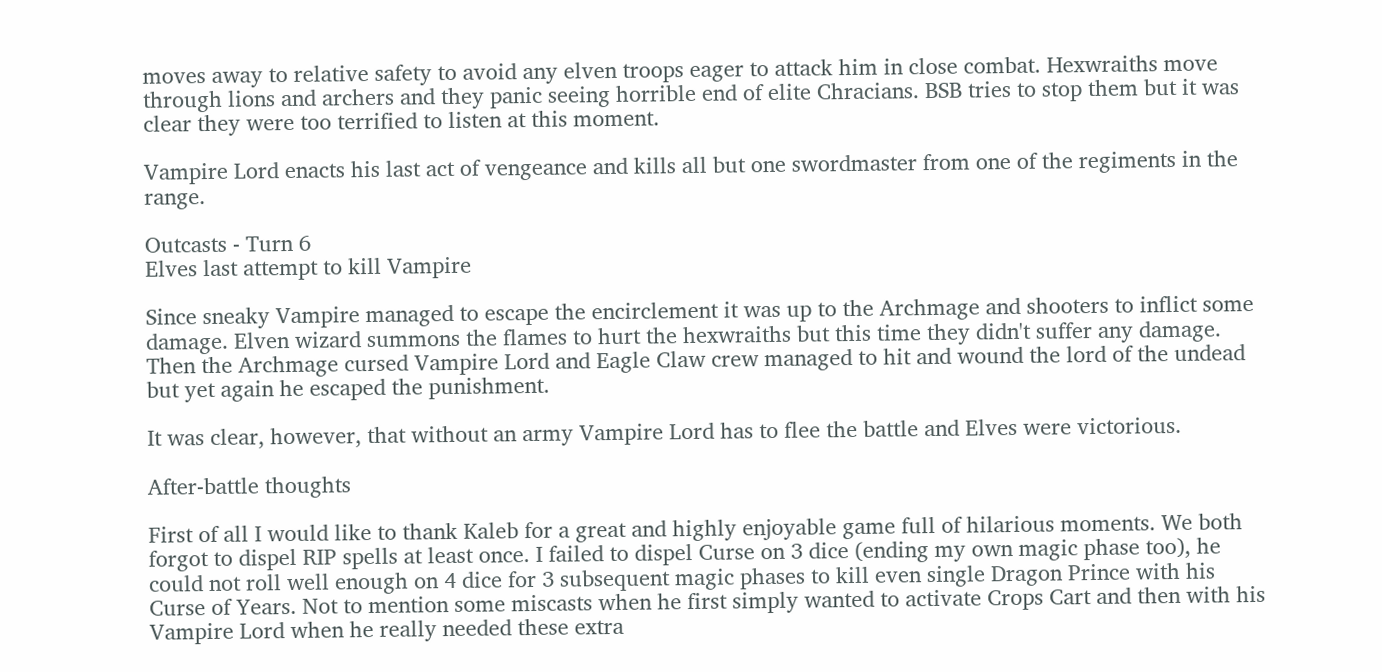moves away to relative safety to avoid any elven troops eager to attack him in close combat. Hexwraiths move through lions and archers and they panic seeing horrible end of elite Chracians. BSB tries to stop them but it was clear they were too terrified to listen at this moment.

Vampire Lord enacts his last act of vengeance and kills all but one swordmaster from one of the regiments in the range.

Outcasts - Turn 6
Elves last attempt to kill Vampire

Since sneaky Vampire managed to escape the encirclement it was up to the Archmage and shooters to inflict some damage. Elven wizard summons the flames to hurt the hexwraiths but this time they didn't suffer any damage. Then the Archmage cursed Vampire Lord and Eagle Claw crew managed to hit and wound the lord of the undead but yet again he escaped the punishment.

It was clear, however, that without an army Vampire Lord has to flee the battle and Elves were victorious.

After-battle thoughts

First of all I would like to thank Kaleb for a great and highly enjoyable game full of hilarious moments. We both forgot to dispel RIP spells at least once. I failed to dispel Curse on 3 dice (ending my own magic phase too), he could not roll well enough on 4 dice for 3 subsequent magic phases to kill even single Dragon Prince with his Curse of Years. Not to mention some miscasts when he first simply wanted to activate Crops Cart and then with his Vampire Lord when he really needed these extra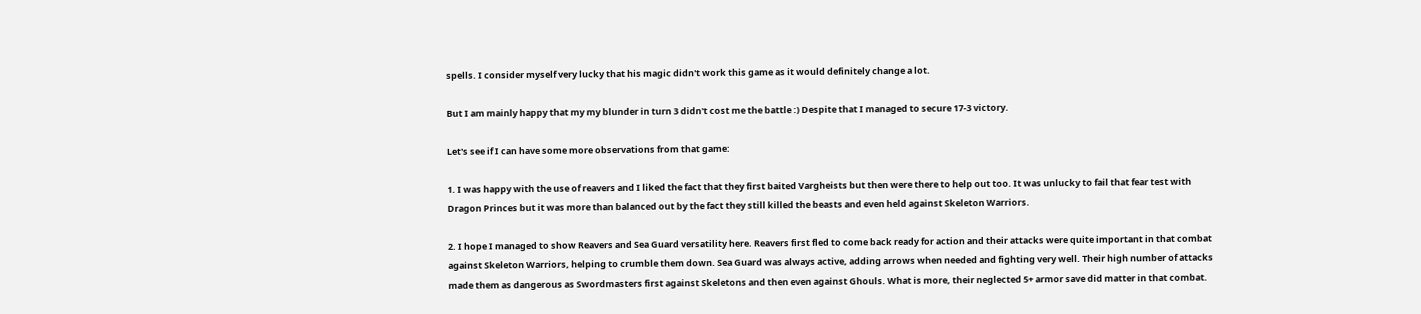spells. I consider myself very lucky that his magic didn't work this game as it would definitely change a lot.

But I am mainly happy that my my blunder in turn 3 didn't cost me the battle :) Despite that I managed to secure 17-3 victory.

Let's see if I can have some more observations from that game:

1. I was happy with the use of reavers and I liked the fact that they first baited Vargheists but then were there to help out too. It was unlucky to fail that fear test with Dragon Princes but it was more than balanced out by the fact they still killed the beasts and even held against Skeleton Warriors.

2. I hope I managed to show Reavers and Sea Guard versatility here. Reavers first fled to come back ready for action and their attacks were quite important in that combat against Skeleton Warriors, helping to crumble them down. Sea Guard was always active, adding arrows when needed and fighting very well. Their high number of attacks made them as dangerous as Swordmasters first against Skeletons and then even against Ghouls. What is more, their neglected 5+ armor save did matter in that combat.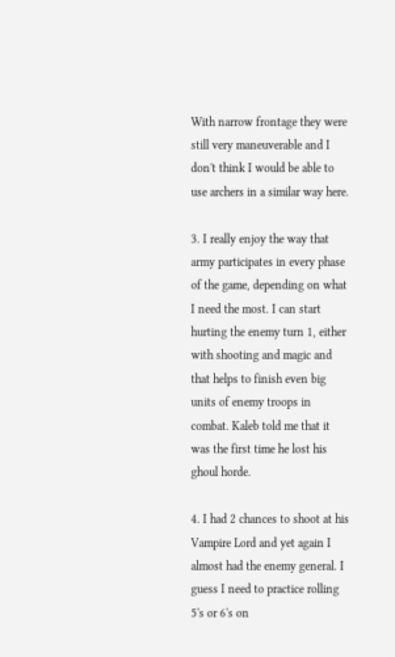With narrow frontage they were still very maneuverable and I don't think I would be able to use archers in a similar way here.

3. I really enjoy the way that army participates in every phase of the game, depending on what I need the most. I can start hurting the enemy turn 1, either with shooting and magic and that helps to finish even big units of enemy troops in combat. Kaleb told me that it was the first time he lost his ghoul horde.

4. I had 2 chances to shoot at his Vampire Lord and yet again I almost had the enemy general. I guess I need to practice rolling 5's or 6's on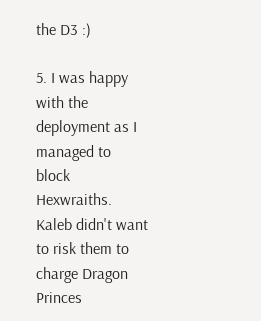the D3 :)

5. I was happy with the deployment as I managed to block Hexwraiths. Kaleb didn't want to risk them to charge Dragon Princes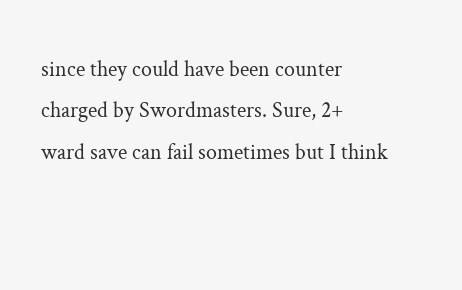since they could have been counter charged by Swordmasters. Sure, 2+ ward save can fail sometimes but I think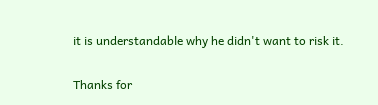it is understandable why he didn't want to risk it.

Thanks for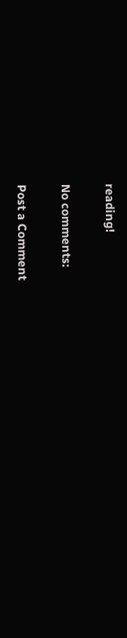reading!

No comments:

Post a Comment